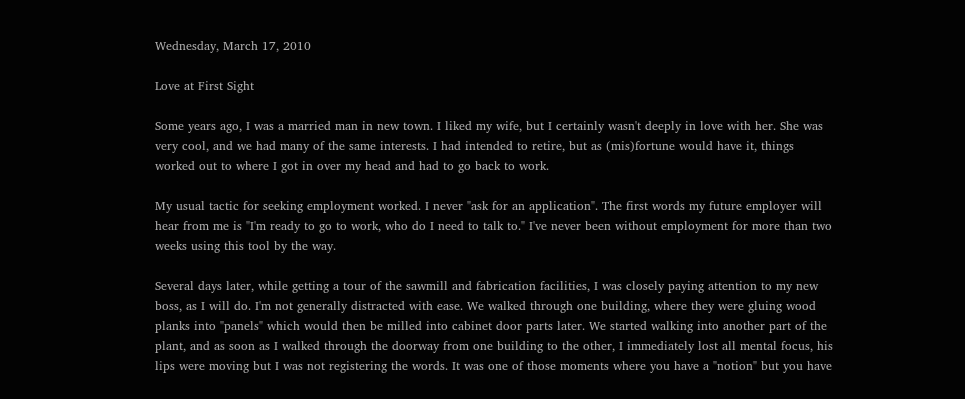Wednesday, March 17, 2010

Love at First Sight

Some years ago, I was a married man in new town. I liked my wife, but I certainly wasn't deeply in love with her. She was very cool, and we had many of the same interests. I had intended to retire, but as (mis)fortune would have it, things worked out to where I got in over my head and had to go back to work.

My usual tactic for seeking employment worked. I never "ask for an application". The first words my future employer will hear from me is "I'm ready to go to work, who do I need to talk to." I've never been without employment for more than two weeks using this tool by the way.

Several days later, while getting a tour of the sawmill and fabrication facilities, I was closely paying attention to my new boss, as I will do. I'm not generally distracted with ease. We walked through one building, where they were gluing wood planks into "panels" which would then be milled into cabinet door parts later. We started walking into another part of the plant, and as soon as I walked through the doorway from one building to the other, I immediately lost all mental focus, his lips were moving but I was not registering the words. It was one of those moments where you have a "notion" but you have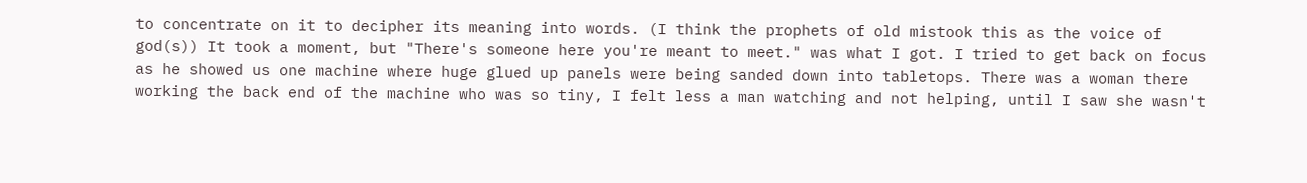to concentrate on it to decipher its meaning into words. (I think the prophets of old mistook this as the voice of god(s)) It took a moment, but "There's someone here you're meant to meet." was what I got. I tried to get back on focus as he showed us one machine where huge glued up panels were being sanded down into tabletops. There was a woman there working the back end of the machine who was so tiny, I felt less a man watching and not helping, until I saw she wasn't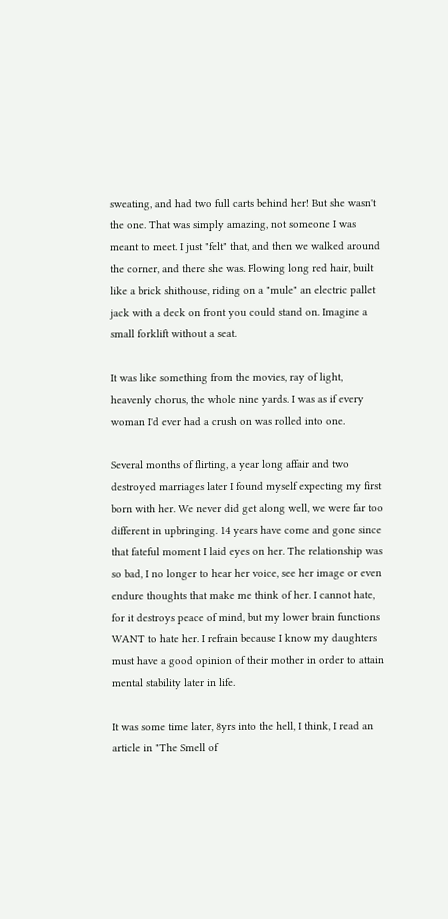sweating, and had two full carts behind her! But she wasn't the one. That was simply amazing, not someone I was meant to meet. I just "felt" that, and then we walked around the corner, and there she was. Flowing long red hair, built like a brick shithouse, riding on a "mule" an electric pallet jack with a deck on front you could stand on. Imagine a small forklift without a seat.

It was like something from the movies, ray of light, heavenly chorus, the whole nine yards. I was as if every woman I'd ever had a crush on was rolled into one.

Several months of flirting, a year long affair and two destroyed marriages later I found myself expecting my first born with her. We never did get along well, we were far too different in upbringing. 14 years have come and gone since that fateful moment I laid eyes on her. The relationship was so bad, I no longer to hear her voice, see her image or even endure thoughts that make me think of her. I cannot hate, for it destroys peace of mind, but my lower brain functions WANT to hate her. I refrain because I know my daughters must have a good opinion of their mother in order to attain mental stability later in life.

It was some time later, 8yrs into the hell, I think, I read an article in "The Smell of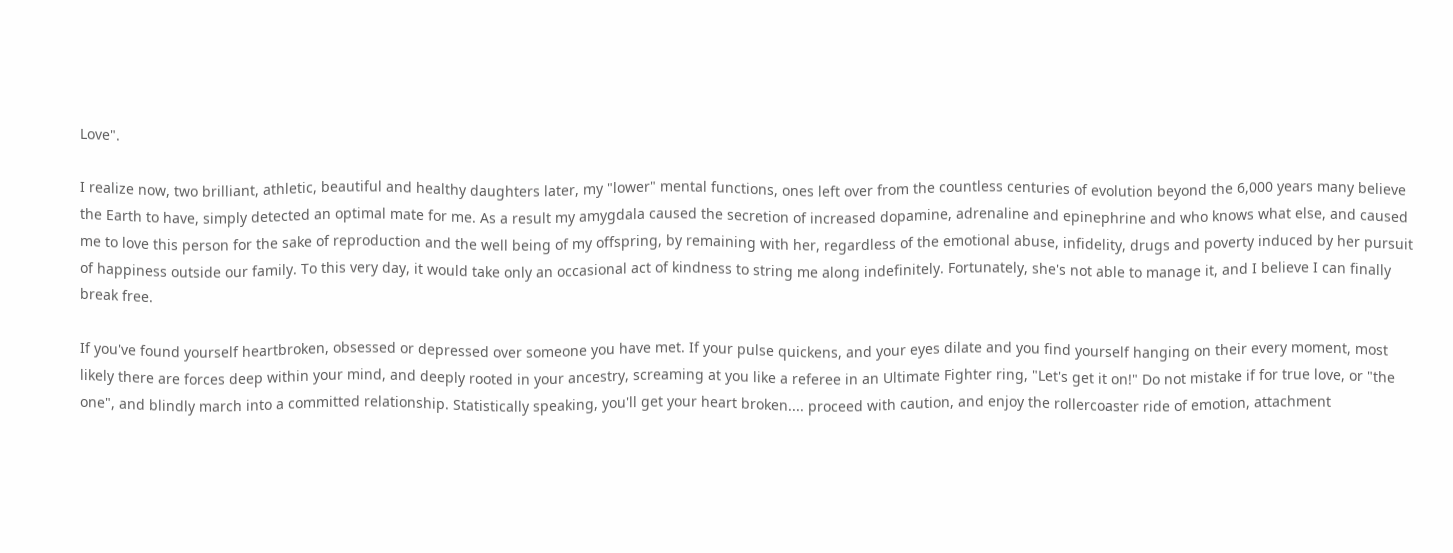Love".

I realize now, two brilliant, athletic, beautiful and healthy daughters later, my "lower" mental functions, ones left over from the countless centuries of evolution beyond the 6,000 years many believe the Earth to have, simply detected an optimal mate for me. As a result my amygdala caused the secretion of increased dopamine, adrenaline and epinephrine and who knows what else, and caused me to love this person for the sake of reproduction and the well being of my offspring, by remaining with her, regardless of the emotional abuse, infidelity, drugs and poverty induced by her pursuit of happiness outside our family. To this very day, it would take only an occasional act of kindness to string me along indefinitely. Fortunately, she's not able to manage it, and I believe I can finally break free.

If you've found yourself heartbroken, obsessed or depressed over someone you have met. If your pulse quickens, and your eyes dilate and you find yourself hanging on their every moment, most likely there are forces deep within your mind, and deeply rooted in your ancestry, screaming at you like a referee in an Ultimate Fighter ring, "Let's get it on!" Do not mistake if for true love, or "the one", and blindly march into a committed relationship. Statistically speaking, you'll get your heart broken.... proceed with caution, and enjoy the rollercoaster ride of emotion, attachment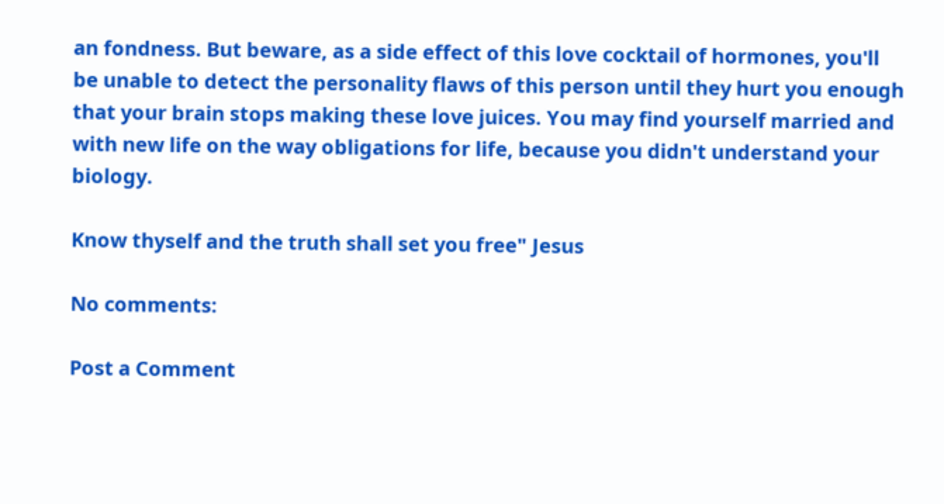an fondness. But beware, as a side effect of this love cocktail of hormones, you'll be unable to detect the personality flaws of this person until they hurt you enough that your brain stops making these love juices. You may find yourself married and with new life on the way obligations for life, because you didn't understand your biology.

Know thyself and the truth shall set you free" Jesus

No comments:

Post a Comment